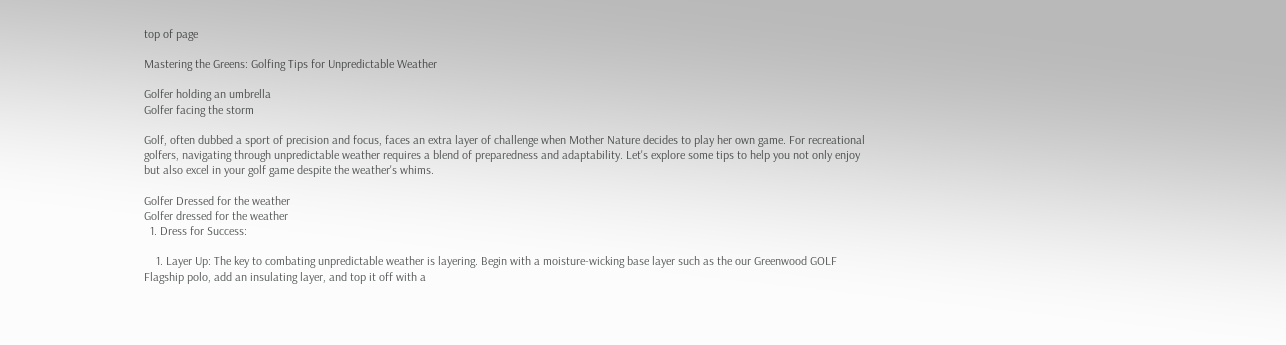top of page

Mastering the Greens: Golfing Tips for Unpredictable Weather

Golfer holding an umbrella
Golfer facing the storm

Golf, often dubbed a sport of precision and focus, faces an extra layer of challenge when Mother Nature decides to play her own game. For recreational golfers, navigating through unpredictable weather requires a blend of preparedness and adaptability. Let's explore some tips to help you not only enjoy but also excel in your golf game despite the weather's whims.

Golfer Dressed for the weather
Golfer dressed for the weather
  1. Dress for Success:

    1. Layer Up: The key to combating unpredictable weather is layering. Begin with a moisture-wicking base layer such as the our Greenwood GOLF Flagship polo, add an insulating layer, and top it off with a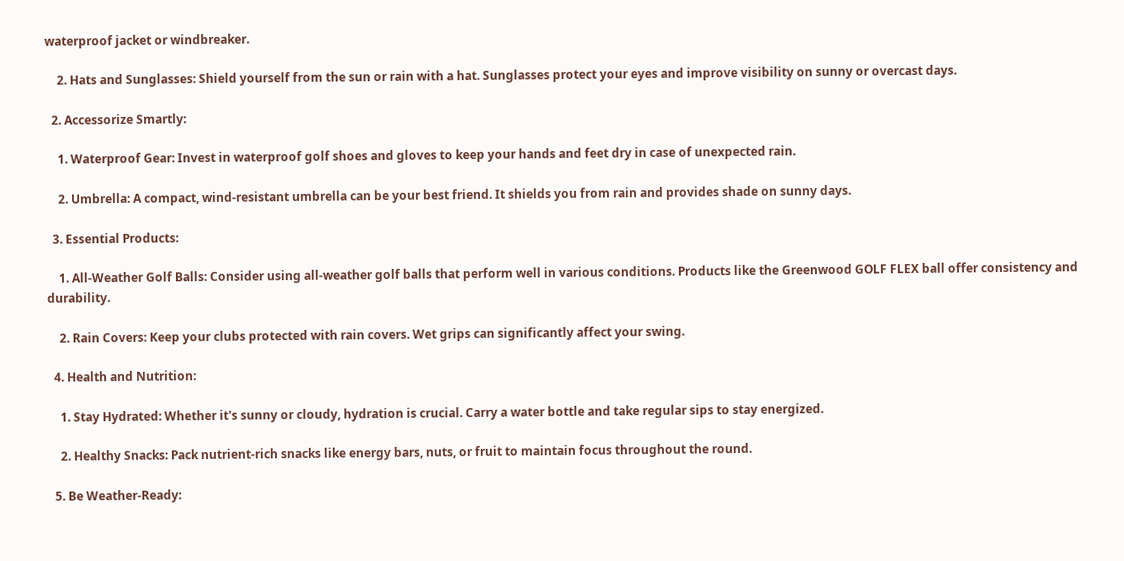waterproof jacket or windbreaker.

    2. Hats and Sunglasses: Shield yourself from the sun or rain with a hat. Sunglasses protect your eyes and improve visibility on sunny or overcast days.

  2. Accessorize Smartly:

    1. Waterproof Gear: Invest in waterproof golf shoes and gloves to keep your hands and feet dry in case of unexpected rain.

    2. Umbrella: A compact, wind-resistant umbrella can be your best friend. It shields you from rain and provides shade on sunny days.

  3. Essential Products:

    1. All-Weather Golf Balls: Consider using all-weather golf balls that perform well in various conditions. Products like the Greenwood GOLF FLEX ball offer consistency and durability.

    2. Rain Covers: Keep your clubs protected with rain covers. Wet grips can significantly affect your swing.

  4. Health and Nutrition:

    1. Stay Hydrated: Whether it's sunny or cloudy, hydration is crucial. Carry a water bottle and take regular sips to stay energized.

    2. Healthy Snacks: Pack nutrient-rich snacks like energy bars, nuts, or fruit to maintain focus throughout the round.

  5. Be Weather-Ready: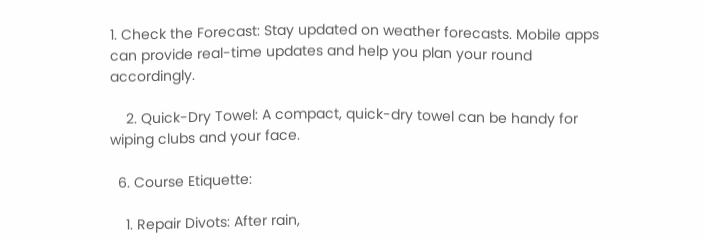1. Check the Forecast: Stay updated on weather forecasts. Mobile apps can provide real-time updates and help you plan your round accordingly.

    2. Quick-Dry Towel: A compact, quick-dry towel can be handy for wiping clubs and your face.

  6. Course Etiquette:

    1. Repair Divots: After rain,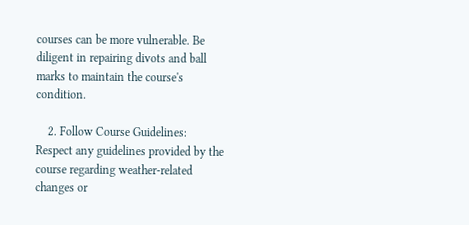courses can be more vulnerable. Be diligent in repairing divots and ball marks to maintain the course's condition.

    2. Follow Course Guidelines: Respect any guidelines provided by the course regarding weather-related changes or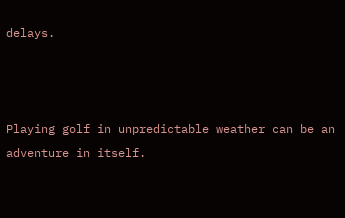delays.



Playing golf in unpredictable weather can be an adventure in itself.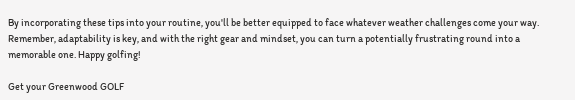By incorporating these tips into your routine, you'll be better equipped to face whatever weather challenges come your way. Remember, adaptability is key, and with the right gear and mindset, you can turn a potentially frustrating round into a memorable one. Happy golfing!

Get your Greenwood GOLF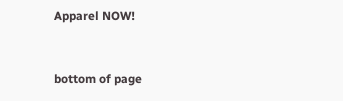Apparel NOW!


bottom of page